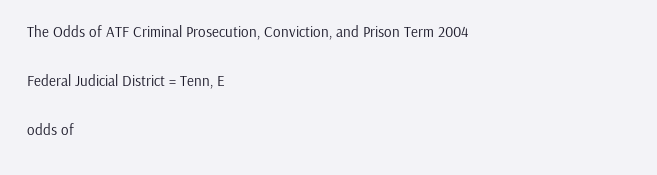The Odds of ATF Criminal Prosecution, Conviction, and Prison Term 2004

Federal Judicial District = Tenn, E

odds of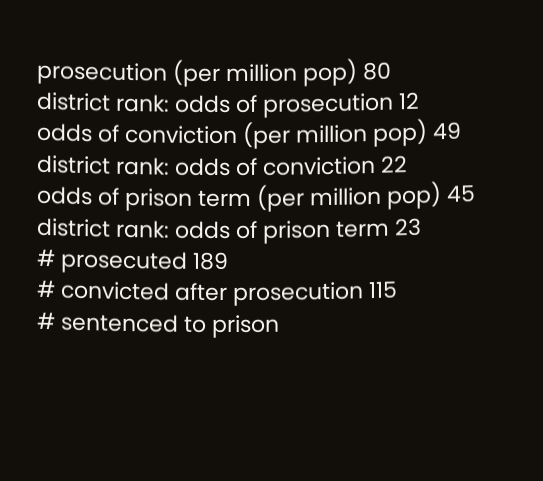prosecution (per million pop) 80
district rank: odds of prosecution 12
odds of conviction (per million pop) 49
district rank: odds of conviction 22
odds of prison term (per million pop) 45
district rank: odds of prison term 23
# prosecuted 189
# convicted after prosecution 115
# sentenced to prison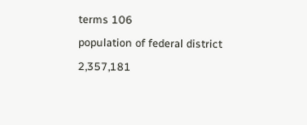terms 106
population of federal district 2,357,181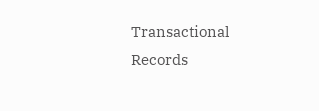Transactional Records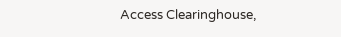Access Clearinghouse,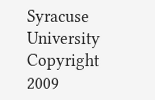Syracuse University
Copyright 2009